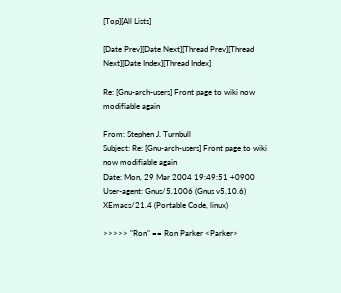[Top][All Lists]

[Date Prev][Date Next][Thread Prev][Thread Next][Date Index][Thread Index]

Re: [Gnu-arch-users] Front page to wiki now modifiable again

From: Stephen J. Turnbull
Subject: Re: [Gnu-arch-users] Front page to wiki now modifiable again
Date: Mon, 29 Mar 2004 19:49:51 +0900
User-agent: Gnus/5.1006 (Gnus v5.10.6) XEmacs/21.4 (Portable Code, linux)

>>>>> "Ron" == Ron Parker <Parker>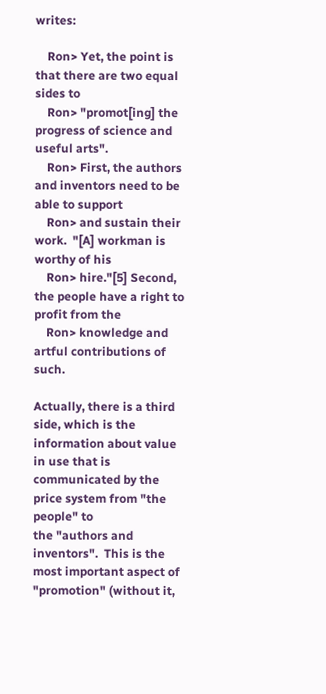writes:

    Ron> Yet, the point is that there are two equal sides to
    Ron> "promot[ing] the progress of science and useful arts".
    Ron> First, the authors and inventors need to be able to support
    Ron> and sustain their work.  "[A] workman is worthy of his
    Ron> hire."[5] Second, the people have a right to profit from the
    Ron> knowledge and artful contributions of such.

Actually, there is a third side, which is the information about value
in use that is communicated by the price system from "the people" to
the "authors and inventors".  This is the most important aspect of
"promotion" (without it,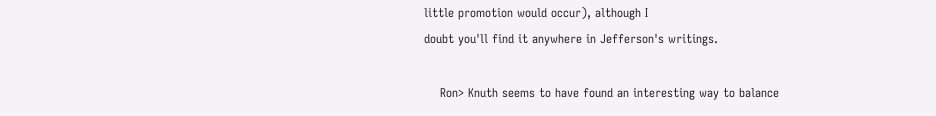little promotion would occur), although I
doubt you'll find it anywhere in Jefferson's writings.

    Ron> Knuth seems to have found an interesting way to balance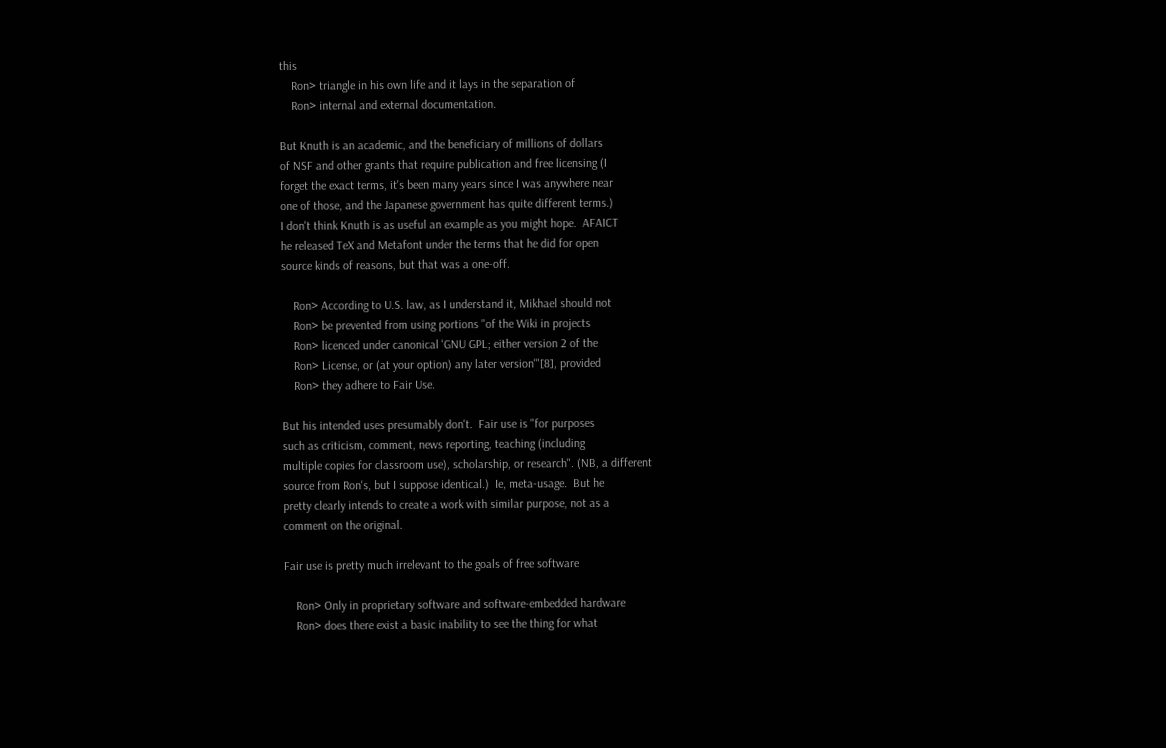this
    Ron> triangle in his own life and it lays in the separation of
    Ron> internal and external documentation.

But Knuth is an academic, and the beneficiary of millions of dollars
of NSF and other grants that require publication and free licensing (I
forget the exact terms, it's been many years since I was anywhere near
one of those, and the Japanese government has quite different terms.)
I don't think Knuth is as useful an example as you might hope.  AFAICT
he released TeX and Metafont under the terms that he did for open
source kinds of reasons, but that was a one-off.

    Ron> According to U.S. law, as I understand it, Mikhael should not
    Ron> be prevented from using portions "of the Wiki in projects
    Ron> licenced under canonical 'GNU GPL; either version 2 of the
    Ron> License, or (at your option) any later version'"[8], provided
    Ron> they adhere to Fair Use.

But his intended uses presumably don't.  Fair use is "for purposes
such as criticism, comment, news reporting, teaching (including
multiple copies for classroom use), scholarship, or research". (NB, a different
source from Ron's, but I suppose identical.)  Ie, meta-usage.  But he
pretty clearly intends to create a work with similar purpose, not as a
comment on the original.

Fair use is pretty much irrelevant to the goals of free software

    Ron> Only in proprietary software and software-embedded hardware
    Ron> does there exist a basic inability to see the thing for what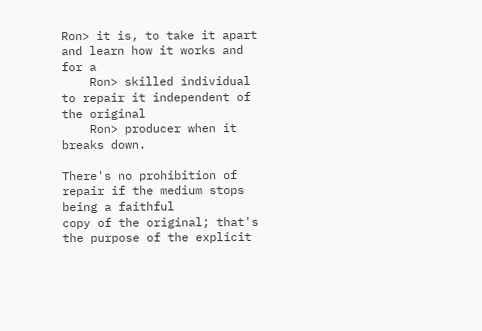Ron> it is, to take it apart and learn how it works and for a
    Ron> skilled individual to repair it independent of the original
    Ron> producer when it breaks down.

There's no prohibition of repair if the medium stops being a faithful
copy of the original; that's the purpose of the explicit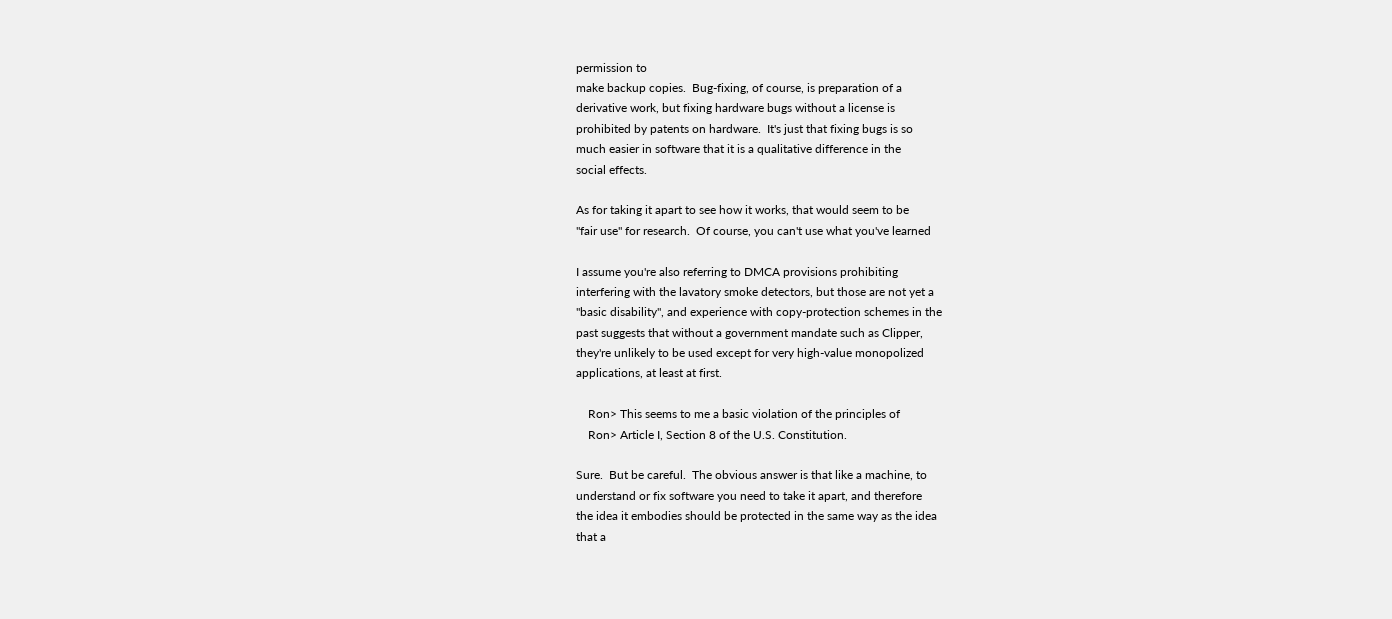permission to
make backup copies.  Bug-fixing, of course, is preparation of a
derivative work, but fixing hardware bugs without a license is
prohibited by patents on hardware.  It's just that fixing bugs is so
much easier in software that it is a qualitative difference in the
social effects.

As for taking it apart to see how it works, that would seem to be
"fair use" for research.  Of course, you can't use what you've learned

I assume you're also referring to DMCA provisions prohibiting
interfering with the lavatory smoke detectors, but those are not yet a
"basic disability", and experience with copy-protection schemes in the
past suggests that without a government mandate such as Clipper,
they're unlikely to be used except for very high-value monopolized
applications, at least at first.

    Ron> This seems to me a basic violation of the principles of
    Ron> Article I, Section 8 of the U.S. Constitution.

Sure.  But be careful.  The obvious answer is that like a machine, to
understand or fix software you need to take it apart, and therefore
the idea it embodies should be protected in the same way as the idea
that a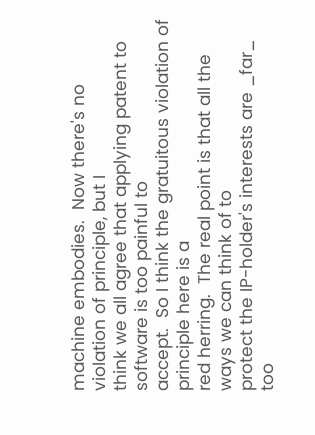machine embodies.  Now there's no violation of principle, but I
think we all agree that applying patent to software is too painful to
accept.  So I think the gratuitous violation of principle here is a
red herring.  The real point is that all the ways we can think of to
protect the IP-holder's interests are _far_ too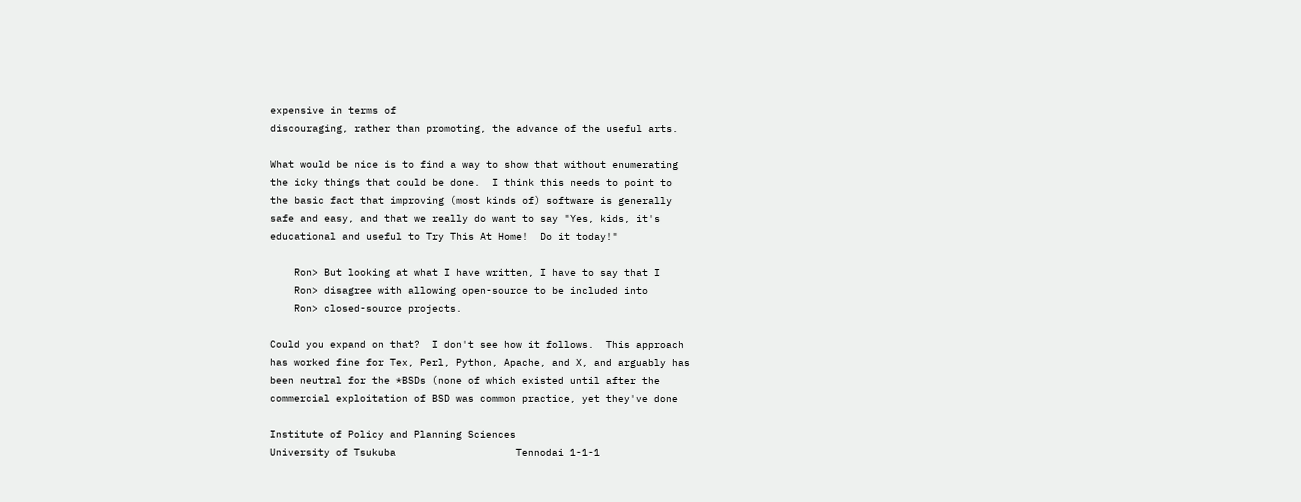expensive in terms of
discouraging, rather than promoting, the advance of the useful arts.

What would be nice is to find a way to show that without enumerating
the icky things that could be done.  I think this needs to point to
the basic fact that improving (most kinds of) software is generally
safe and easy, and that we really do want to say "Yes, kids, it's
educational and useful to Try This At Home!  Do it today!"

    Ron> But looking at what I have written, I have to say that I
    Ron> disagree with allowing open-source to be included into
    Ron> closed-source projects.

Could you expand on that?  I don't see how it follows.  This approach
has worked fine for Tex, Perl, Python, Apache, and X, and arguably has
been neutral for the *BSDs (none of which existed until after the
commercial exploitation of BSD was common practice, yet they've done

Institute of Policy and Planning Sciences
University of Tsukuba                    Tennodai 1-1-1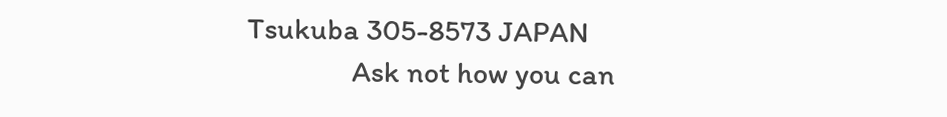Tsukuba 305-8573 JAPAN
               Ask not how you can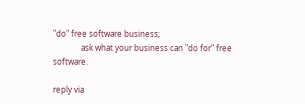"do" free software business;
              ask what your business can "do for" free software.

reply via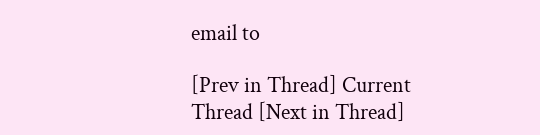email to

[Prev in Thread] Current Thread [Next in Thread]